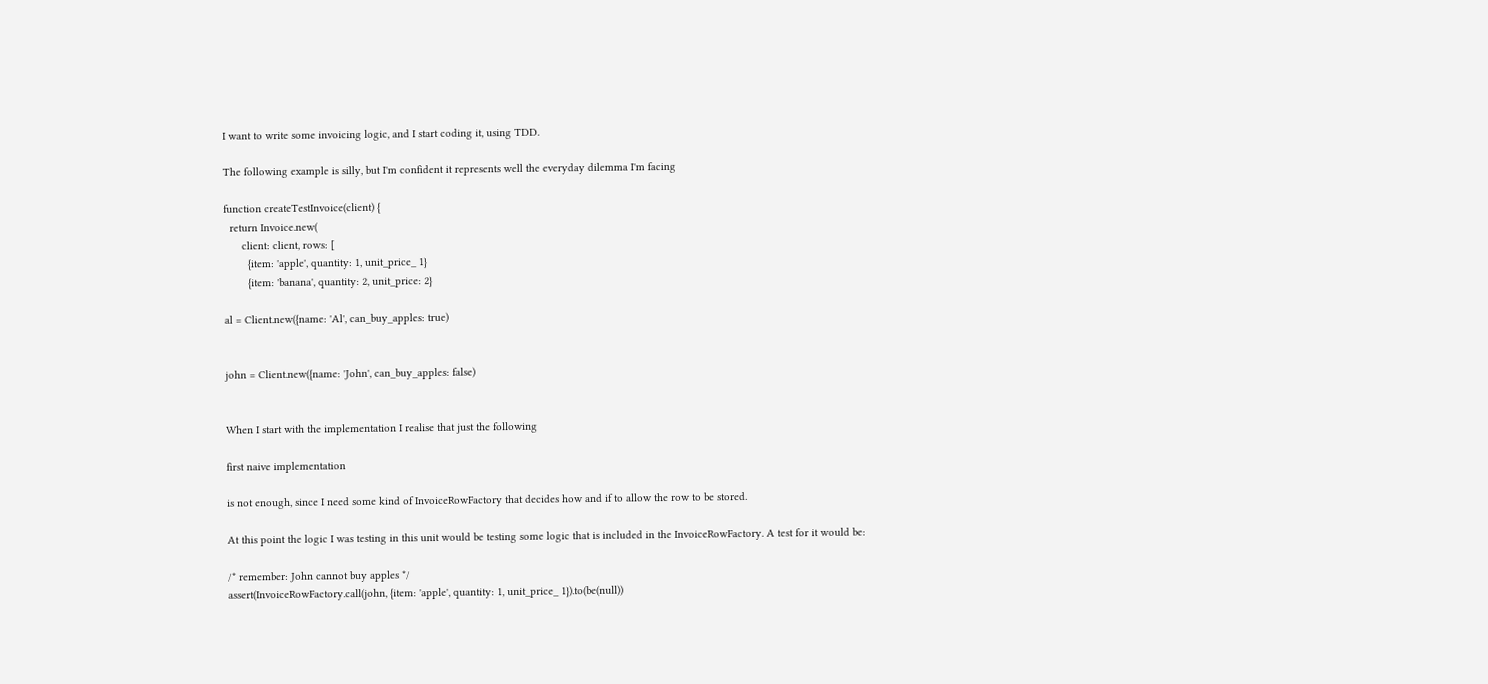I want to write some invoicing logic, and I start coding it, using TDD.

The following example is silly, but I'm confident it represents well the everyday dilemma I'm facing

function createTestInvoice(client) {
  return Invoice.new(
      client: client, rows: [
        {item: 'apple', quantity: 1, unit_price_ 1}
        {item: 'banana', quantity: 2, unit_price: 2}

al = Client.new({name: 'Al', can_buy_apples: true)


john = Client.new({name: 'John', can_buy_apples: false)


When I start with the implementation I realise that just the following

first naive implementation

is not enough, since I need some kind of InvoiceRowFactory that decides how and if to allow the row to be stored.

At this point the logic I was testing in this unit would be testing some logic that is included in the InvoiceRowFactory. A test for it would be:

/* remember: John cannot buy apples */
assert(InvoiceRowFactory.call(john, {item: 'apple', quantity: 1, unit_price_ 1}).to(be(null))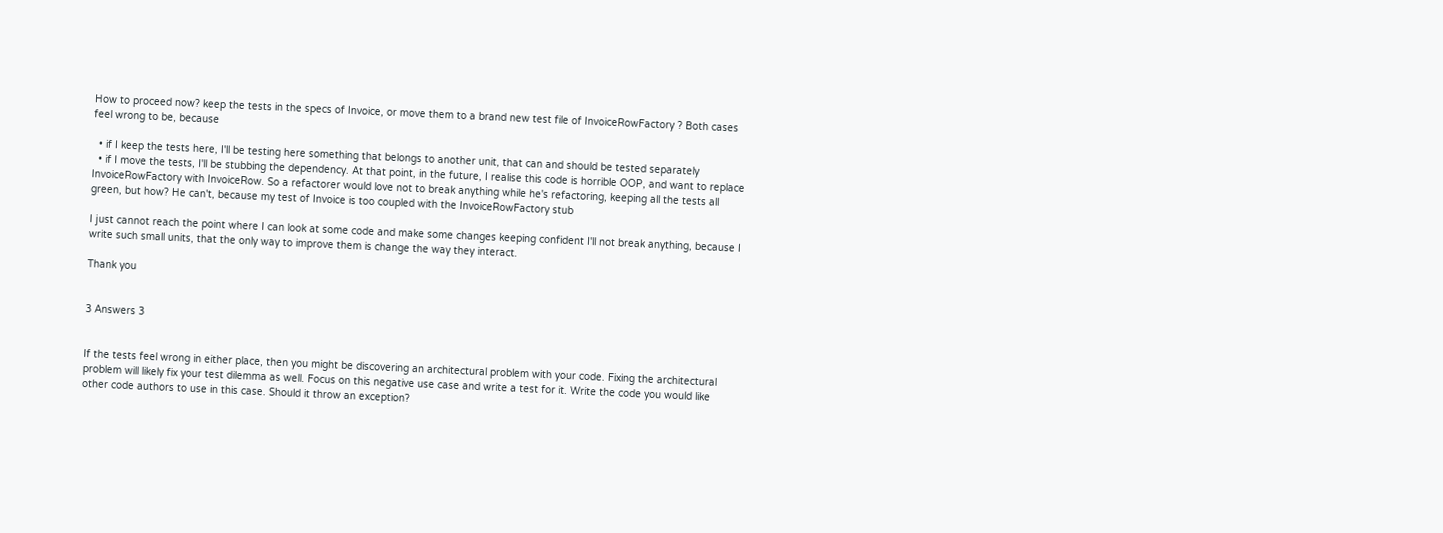How to proceed now? keep the tests in the specs of Invoice, or move them to a brand new test file of InvoiceRowFactory ? Both cases feel wrong to be, because

  • if I keep the tests here, I'll be testing here something that belongs to another unit, that can and should be tested separately
  • if I move the tests, I'll be stubbing the dependency. At that point, in the future, I realise this code is horrible OOP, and want to replace InvoiceRowFactory with InvoiceRow. So a refactorer would love not to break anything while he's refactoring, keeping all the tests all green, but how? He can't, because my test of Invoice is too coupled with the InvoiceRowFactory stub

I just cannot reach the point where I can look at some code and make some changes keeping confident I'll not break anything, because I write such small units, that the only way to improve them is change the way they interact.

Thank you


3 Answers 3


If the tests feel wrong in either place, then you might be discovering an architectural problem with your code. Fixing the architectural problem will likely fix your test dilemma as well. Focus on this negative use case and write a test for it. Write the code you would like other code authors to use in this case. Should it throw an exception?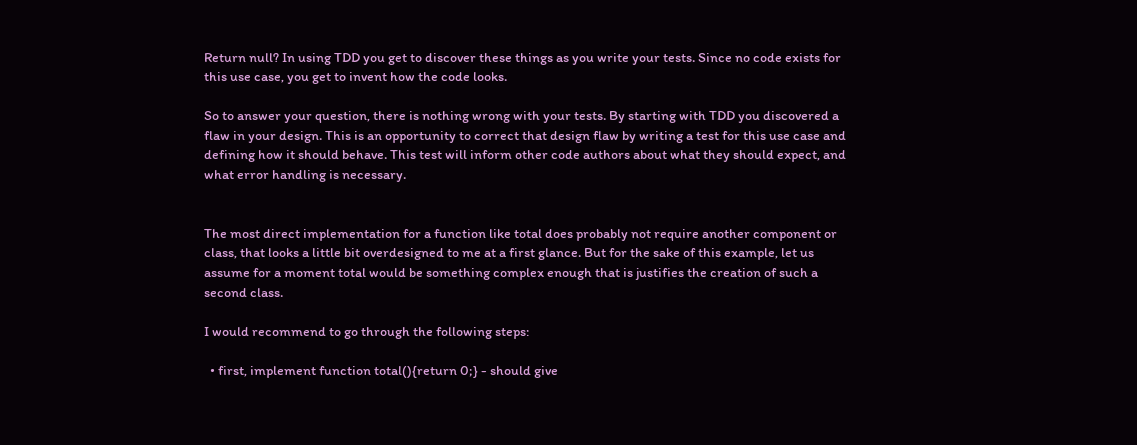Return null? In using TDD you get to discover these things as you write your tests. Since no code exists for this use case, you get to invent how the code looks.

So to answer your question, there is nothing wrong with your tests. By starting with TDD you discovered a flaw in your design. This is an opportunity to correct that design flaw by writing a test for this use case and defining how it should behave. This test will inform other code authors about what they should expect, and what error handling is necessary.


The most direct implementation for a function like total does probably not require another component or class, that looks a little bit overdesigned to me at a first glance. But for the sake of this example, let us assume for a moment total would be something complex enough that is justifies the creation of such a second class.

I would recommend to go through the following steps:

  • first, implement function total(){return 0;} - should give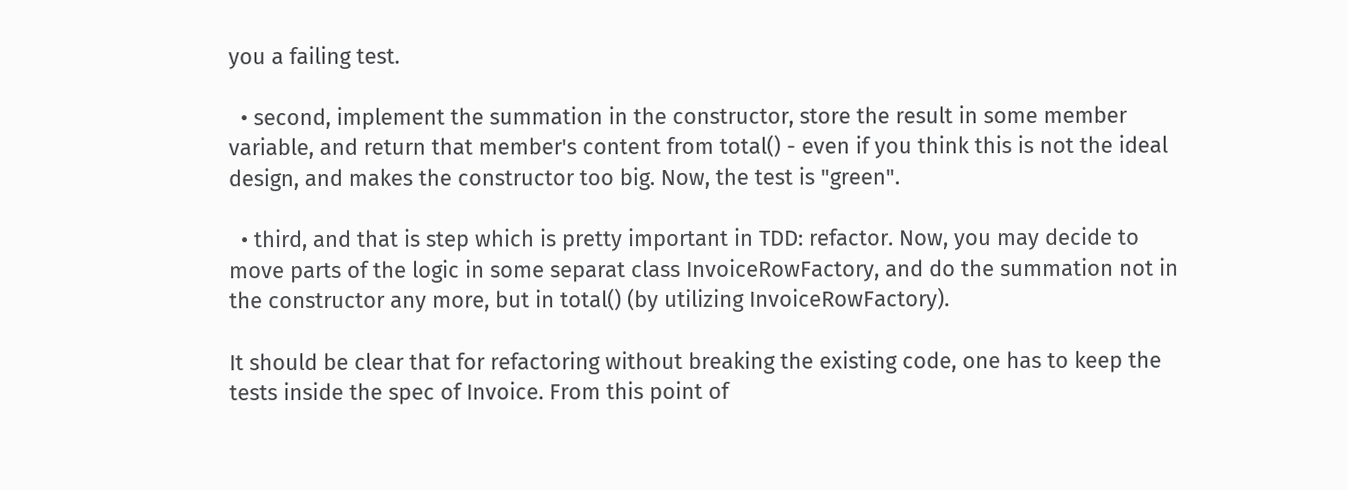you a failing test.

  • second, implement the summation in the constructor, store the result in some member variable, and return that member's content from total() - even if you think this is not the ideal design, and makes the constructor too big. Now, the test is "green".

  • third, and that is step which is pretty important in TDD: refactor. Now, you may decide to move parts of the logic in some separat class InvoiceRowFactory, and do the summation not in the constructor any more, but in total() (by utilizing InvoiceRowFactory).

It should be clear that for refactoring without breaking the existing code, one has to keep the tests inside the spec of Invoice. From this point of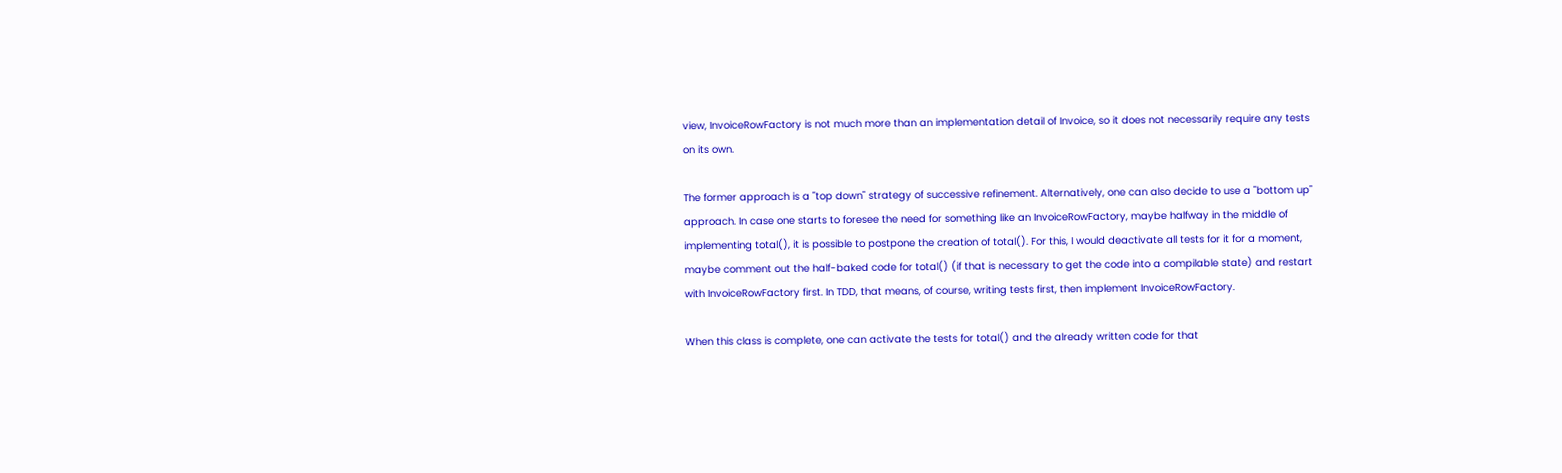view, InvoiceRowFactory is not much more than an implementation detail of Invoice, so it does not necessarily require any tests on its own.

The former approach is a "top down" strategy of successive refinement. Alternatively, one can also decide to use a "bottom up" approach. In case one starts to foresee the need for something like an InvoiceRowFactory, maybe halfway in the middle of implementing total(), it is possible to postpone the creation of total(). For this, I would deactivate all tests for it for a moment, maybe comment out the half-baked code for total() (if that is necessary to get the code into a compilable state) and restart with InvoiceRowFactory first. In TDD, that means, of course, writing tests first, then implement InvoiceRowFactory.

When this class is complete, one can activate the tests for total() and the already written code for that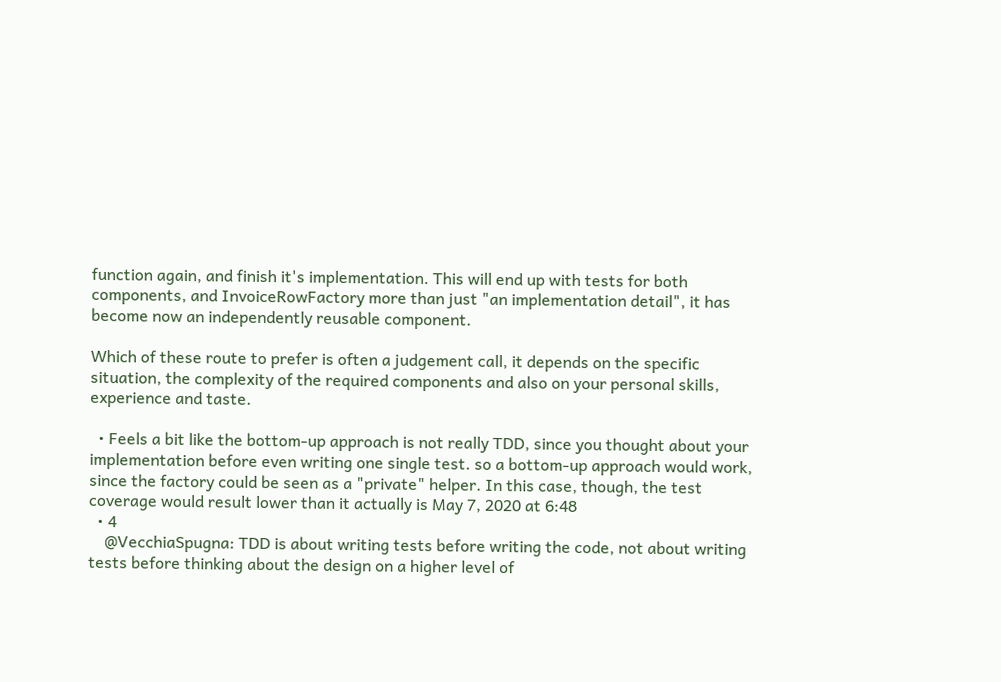function again, and finish it's implementation. This will end up with tests for both components, and InvoiceRowFactory more than just "an implementation detail", it has become now an independently reusable component.

Which of these route to prefer is often a judgement call, it depends on the specific situation, the complexity of the required components and also on your personal skills, experience and taste.

  • Feels a bit like the bottom-up approach is not really TDD, since you thought about your implementation before even writing one single test. so a bottom-up approach would work, since the factory could be seen as a "private" helper. In this case, though, the test coverage would result lower than it actually is May 7, 2020 at 6:48
  • 4
    @VecchiaSpugna: TDD is about writing tests before writing the code, not about writing tests before thinking about the design on a higher level of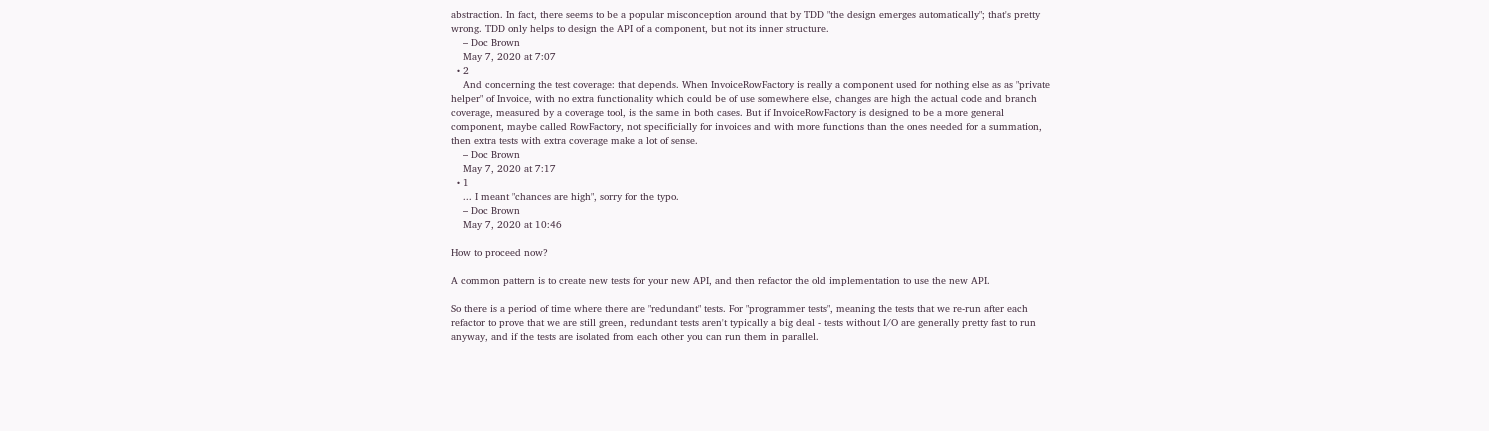abstraction. In fact, there seems to be a popular misconception around that by TDD "the design emerges automatically"; that's pretty wrong. TDD only helps to design the API of a component, but not its inner structure.
    – Doc Brown
    May 7, 2020 at 7:07
  • 2
    And concerning the test coverage: that depends. When InvoiceRowFactory is really a component used for nothing else as as "private helper" of Invoice, with no extra functionality which could be of use somewhere else, changes are high the actual code and branch coverage, measured by a coverage tool, is the same in both cases. But if InvoiceRowFactory is designed to be a more general component, maybe called RowFactory, not specificially for invoices and with more functions than the ones needed for a summation, then extra tests with extra coverage make a lot of sense.
    – Doc Brown
    May 7, 2020 at 7:17
  • 1
    ... I meant "chances are high", sorry for the typo.
    – Doc Brown
    May 7, 2020 at 10:46

How to proceed now?

A common pattern is to create new tests for your new API, and then refactor the old implementation to use the new API.

So there is a period of time where there are "redundant" tests. For "programmer tests", meaning the tests that we re-run after each refactor to prove that we are still green, redundant tests aren't typically a big deal - tests without I/O are generally pretty fast to run anyway, and if the tests are isolated from each other you can run them in parallel.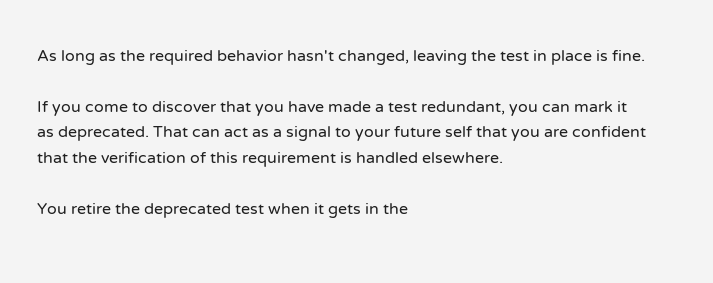As long as the required behavior hasn't changed, leaving the test in place is fine.

If you come to discover that you have made a test redundant, you can mark it as deprecated. That can act as a signal to your future self that you are confident that the verification of this requirement is handled elsewhere.

You retire the deprecated test when it gets in the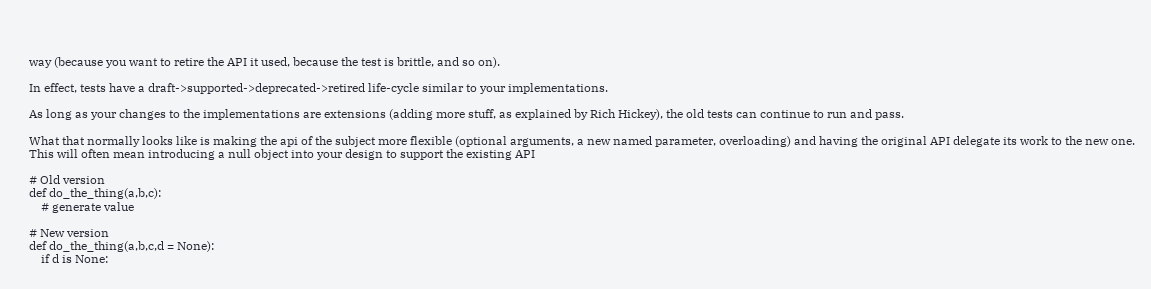way (because you want to retire the API it used, because the test is brittle, and so on).

In effect, tests have a draft->supported->deprecated->retired life-cycle similar to your implementations.

As long as your changes to the implementations are extensions (adding more stuff, as explained by Rich Hickey), the old tests can continue to run and pass.

What that normally looks like is making the api of the subject more flexible (optional arguments, a new named parameter, overloading) and having the original API delegate its work to the new one. This will often mean introducing a null object into your design to support the existing API

# Old version
def do_the_thing(a,b,c):
    # generate value

# New version
def do_the_thing(a,b,c,d = None):
    if d is None: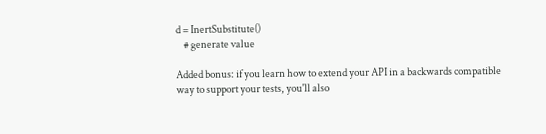d = InertSubstitute()
    # generate value

Added bonus: if you learn how to extend your API in a backwards compatible way to support your tests, you'll also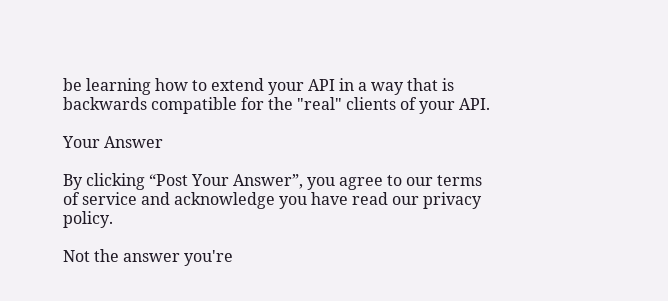be learning how to extend your API in a way that is backwards compatible for the "real" clients of your API.

Your Answer

By clicking “Post Your Answer”, you agree to our terms of service and acknowledge you have read our privacy policy.

Not the answer you're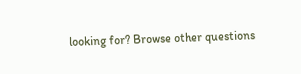looking for? Browse other questions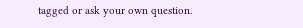tagged or ask your own question.